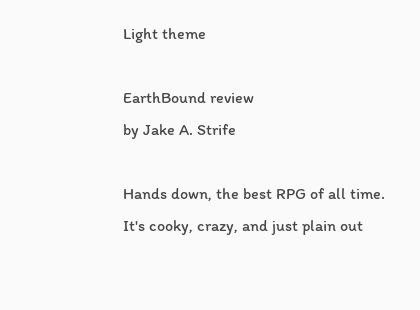Light theme

EarthBound review
by Jake A. Strife

Hands down, the best RPG of all time. It's cooky, crazy, and just plain out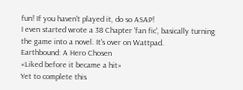fun! If you haven't played it, do so ASAP!
I even started wrote a 38 Chapter 'fan fic', basically turning the game into a novel. It's over on Wattpad.
Earthbound: A Hero Chosen
«Liked before it became a hit»
Yet to complete this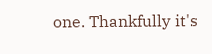one. Thankfully it's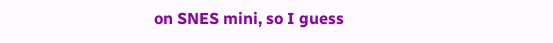on SNES mini, so I guess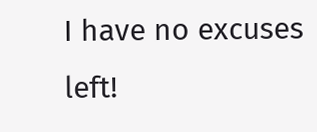I have no excuses left!